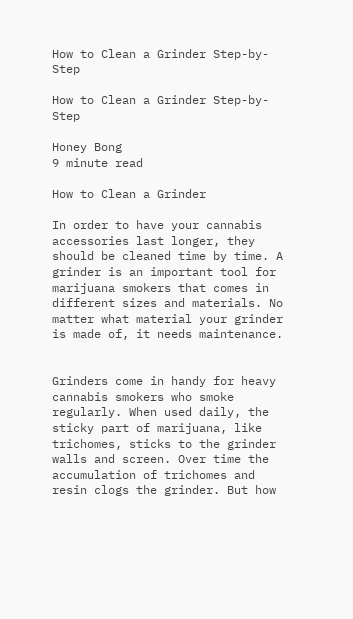How to Clean a Grinder Step-by-Step

How to Clean a Grinder Step-by-Step

Honey Bong
9 minute read

How to Clean a Grinder

In order to have your cannabis accessories last longer, they should be cleaned time by time. A grinder is an important tool for marijuana smokers that comes in different sizes and materials. No matter what material your grinder is made of, it needs maintenance.


Grinders come in handy for heavy cannabis smokers who smoke regularly. When used daily, the sticky part of marijuana, like trichomes, sticks to the grinder walls and screen. Over time the accumulation of trichomes and resin clogs the grinder. But how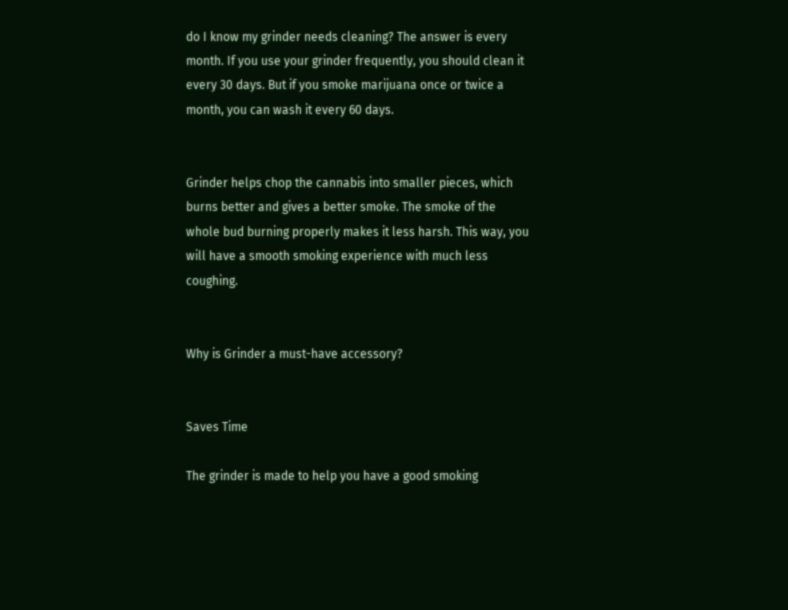do I know my grinder needs cleaning? The answer is every month. If you use your grinder frequently, you should clean it every 30 days. But if you smoke marijuana once or twice a month, you can wash it every 60 days.


Grinder helps chop the cannabis into smaller pieces, which burns better and gives a better smoke. The smoke of the whole bud burning properly makes it less harsh. This way, you will have a smooth smoking experience with much less coughing.


Why is Grinder a must-have accessory?


Saves Time

The grinder is made to help you have a good smoking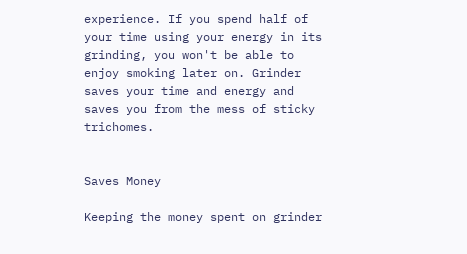experience. If you spend half of your time using your energy in its grinding, you won't be able to enjoy smoking later on. Grinder saves your time and energy and saves you from the mess of sticky trichomes.


Saves Money

Keeping the money spent on grinder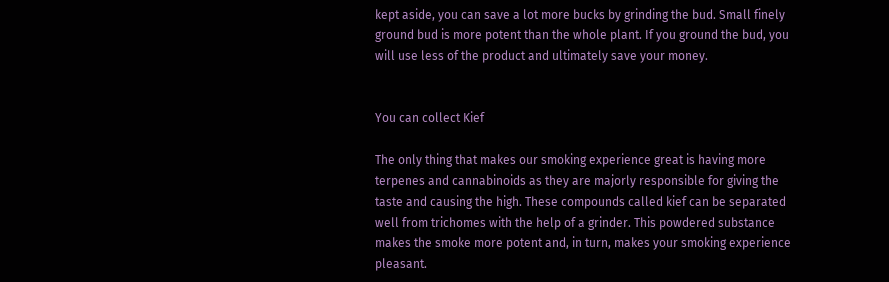kept aside, you can save a lot more bucks by grinding the bud. Small finely ground bud is more potent than the whole plant. If you ground the bud, you will use less of the product and ultimately save your money.


You can collect Kief

The only thing that makes our smoking experience great is having more terpenes and cannabinoids as they are majorly responsible for giving the taste and causing the high. These compounds called kief can be separated well from trichomes with the help of a grinder. This powdered substance makes the smoke more potent and, in turn, makes your smoking experience pleasant.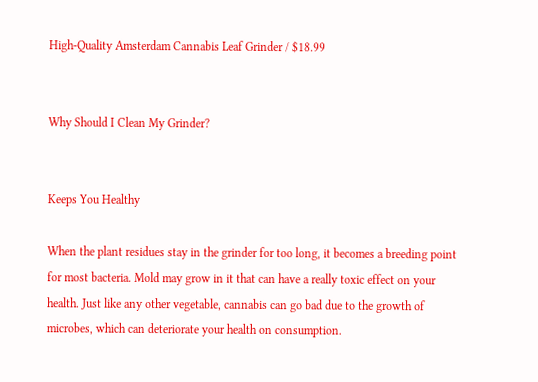High-Quality Amsterdam Cannabis Leaf Grinder / $18.99


Why Should I Clean My Grinder?


Keeps You Healthy

When the plant residues stay in the grinder for too long, it becomes a breeding point for most bacteria. Mold may grow in it that can have a really toxic effect on your health. Just like any other vegetable, cannabis can go bad due to the growth of microbes, which can deteriorate your health on consumption.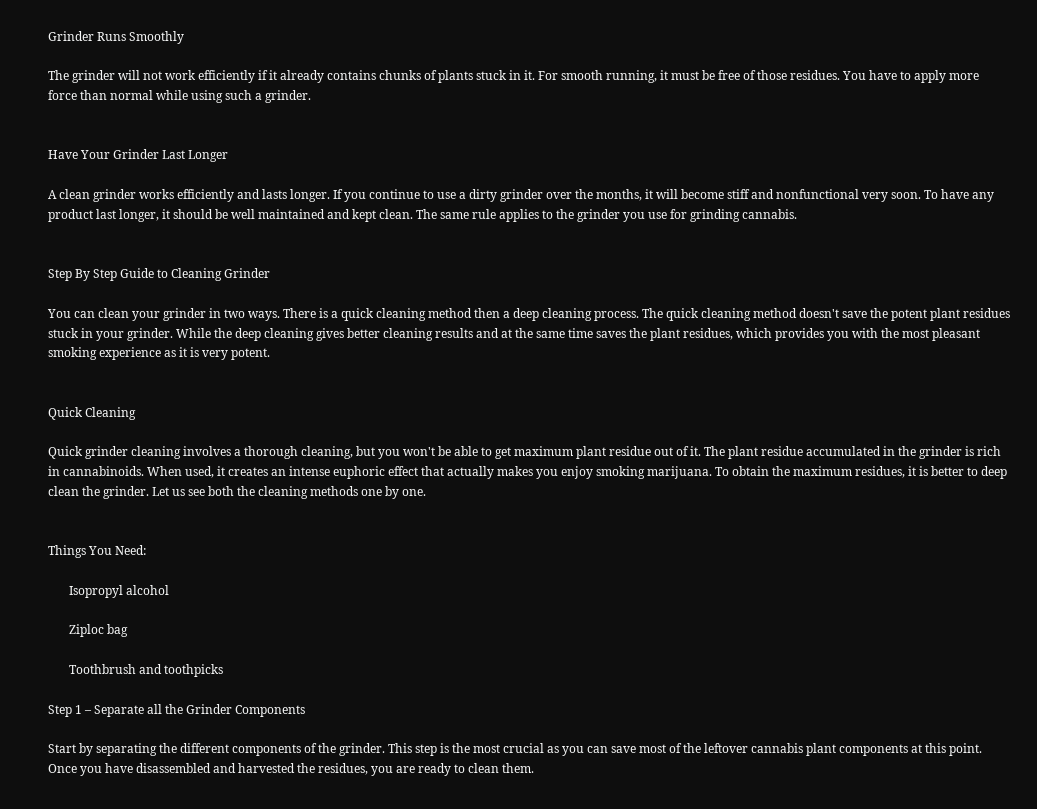Grinder Runs Smoothly

The grinder will not work efficiently if it already contains chunks of plants stuck in it. For smooth running, it must be free of those residues. You have to apply more force than normal while using such a grinder.


Have Your Grinder Last Longer

A clean grinder works efficiently and lasts longer. If you continue to use a dirty grinder over the months, it will become stiff and nonfunctional very soon. To have any product last longer, it should be well maintained and kept clean. The same rule applies to the grinder you use for grinding cannabis.


Step By Step Guide to Cleaning Grinder

You can clean your grinder in two ways. There is a quick cleaning method then a deep cleaning process. The quick cleaning method doesn't save the potent plant residues stuck in your grinder. While the deep cleaning gives better cleaning results and at the same time saves the plant residues, which provides you with the most pleasant smoking experience as it is very potent.


Quick Cleaning

Quick grinder cleaning involves a thorough cleaning, but you won't be able to get maximum plant residue out of it. The plant residue accumulated in the grinder is rich in cannabinoids. When used, it creates an intense euphoric effect that actually makes you enjoy smoking marijuana. To obtain the maximum residues, it is better to deep clean the grinder. Let us see both the cleaning methods one by one.


Things You Need:

       Isopropyl alcohol

       Ziploc bag

       Toothbrush and toothpicks

Step 1 – Separate all the Grinder Components

Start by separating the different components of the grinder. This step is the most crucial as you can save most of the leftover cannabis plant components at this point. Once you have disassembled and harvested the residues, you are ready to clean them.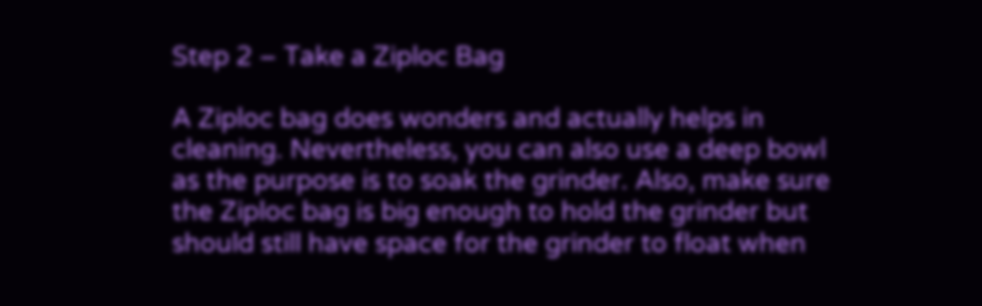Step 2 – Take a Ziploc Bag

A Ziploc bag does wonders and actually helps in cleaning. Nevertheless, you can also use a deep bowl as the purpose is to soak the grinder. Also, make sure the Ziploc bag is big enough to hold the grinder but should still have space for the grinder to float when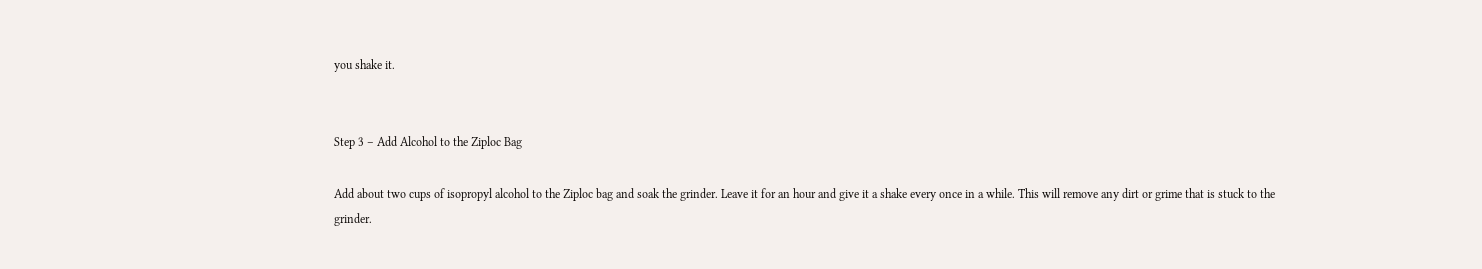you shake it.


Step 3 – Add Alcohol to the Ziploc Bag

Add about two cups of isopropyl alcohol to the Ziploc bag and soak the grinder. Leave it for an hour and give it a shake every once in a while. This will remove any dirt or grime that is stuck to the grinder.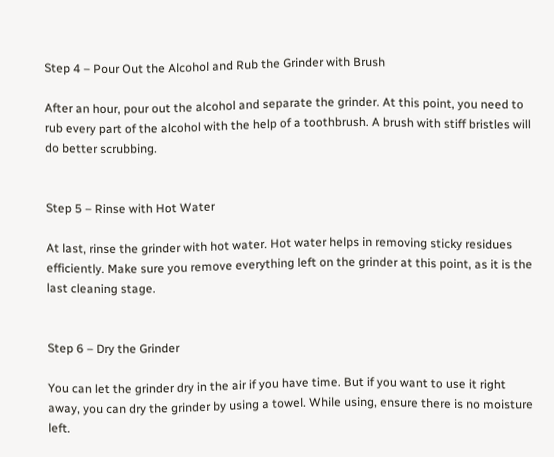Step 4 – Pour Out the Alcohol and Rub the Grinder with Brush

After an hour, pour out the alcohol and separate the grinder. At this point, you need to rub every part of the alcohol with the help of a toothbrush. A brush with stiff bristles will do better scrubbing.


Step 5 – Rinse with Hot Water

At last, rinse the grinder with hot water. Hot water helps in removing sticky residues efficiently. Make sure you remove everything left on the grinder at this point, as it is the last cleaning stage.


Step 6 – Dry the Grinder

You can let the grinder dry in the air if you have time. But if you want to use it right away, you can dry the grinder by using a towel. While using, ensure there is no moisture left.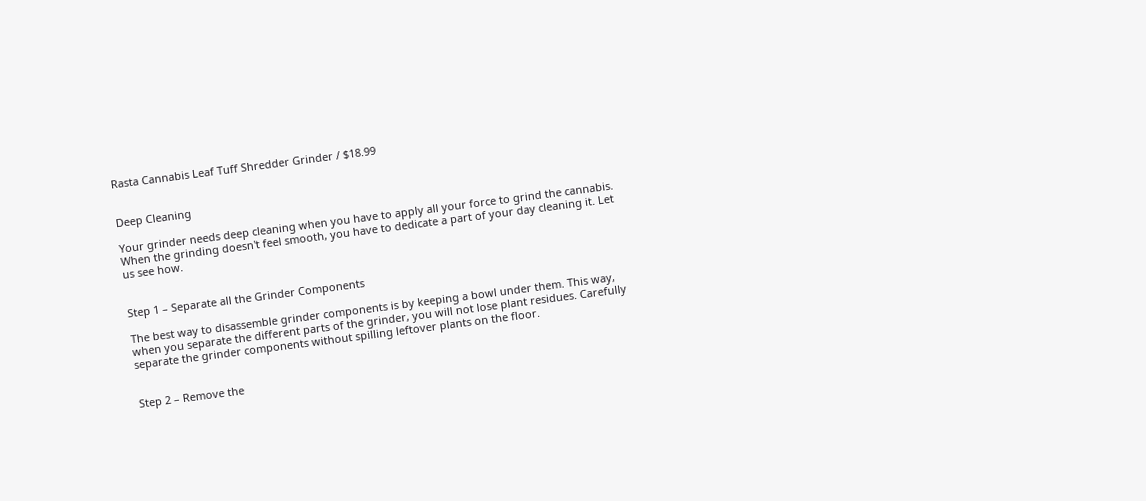Rasta Cannabis Leaf Tuff Shredder Grinder / $18.99


Deep Cleaning

Your grinder needs deep cleaning when you have to apply all your force to grind the cannabis. When the grinding doesn't feel smooth, you have to dedicate a part of your day cleaning it. Let us see how.


Step 1 – Separate all the Grinder Components

The best way to disassemble grinder components is by keeping a bowl under them. This way, when you separate the different parts of the grinder, you will not lose plant residues. Carefully separate the grinder components without spilling leftover plants on the floor.


Step 2 – Remove the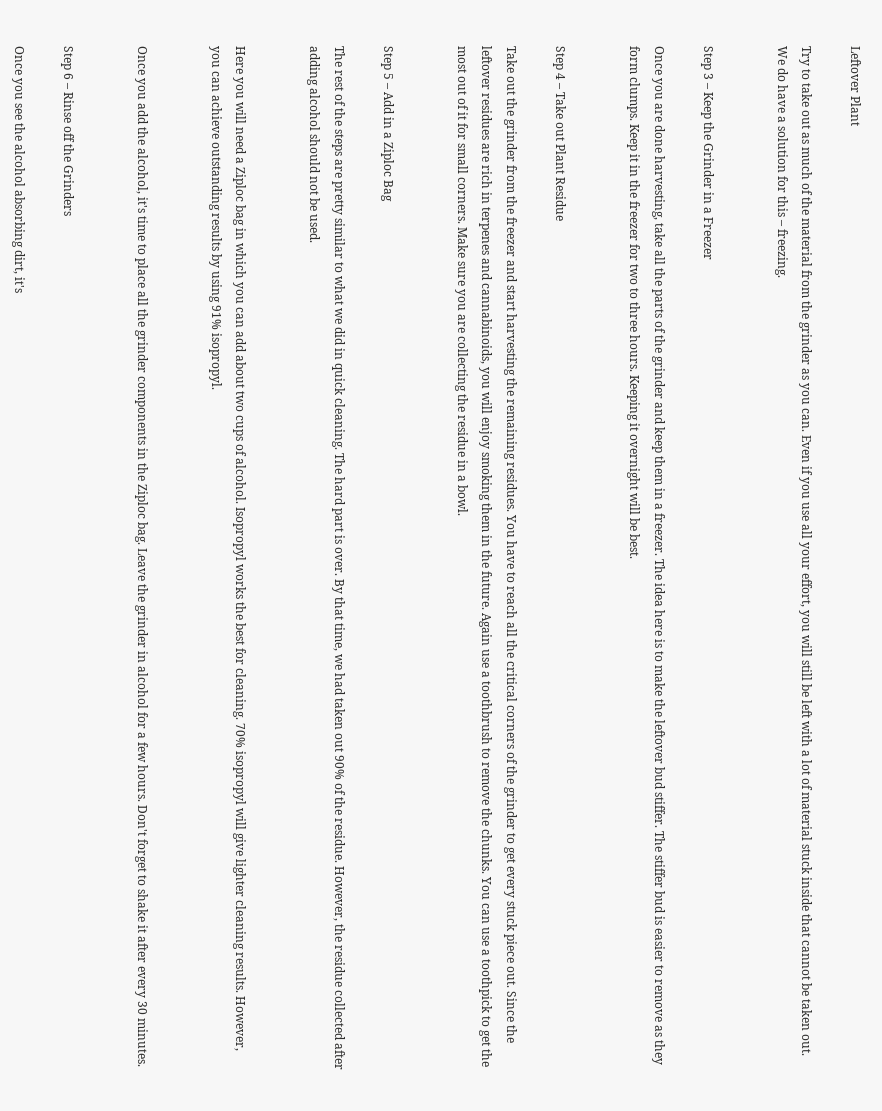Leftover Plant

Try to take out as much of the material from the grinder as you can. Even if you use all your effort, you will still be left with a lot of material stuck inside that cannot be taken out. We do have a solution for this – freezing.


Step 3 – Keep the Grinder in a Freezer

Once you are done harvesting, take all the parts of the grinder and keep them in a freezer. The idea here is to make the leftover bud stiffer. The stiffer bud is easier to remove as they form clumps. Keep it in the freezer for two to three hours. Keeping it overnight will be best.


Step 4 – Take out Plant Residue

Take out the grinder from the freezer and start harvesting the remaining residues. You have to reach all the critical corners of the grinder to get every stuck piece out. Since the leftover residues are rich in terpenes and cannabinoids, you will enjoy smoking them in the future. Again use a toothbrush to remove the chunks. You can use a toothpick to get the most out of it for small corners. Make sure you are collecting the residue in a bowl.


Step 5 – Add in a Ziploc Bag

The rest of the steps are pretty similar to what we did in quick cleaning. The hard part is over. By that time, we had taken out 90% of the residue. However, the residue collected after adding alcohol should not be used.


Here you will need a Ziploc bag in which you can add about two cups of alcohol. Isopropyl works the best for cleaning. 70% isopropyl will give lighter cleaning results. However, you can achieve outstanding results by using 91% isopropyl.


Once you add the alcohol, it's time to place all the grinder components in the Ziploc bag. Leave the grinder in alcohol for a few hours. Don't forget to shake it after every 30 minutes.


Step 6 – Rinse off the Grinders

Once you see the alcohol absorbing dirt, it's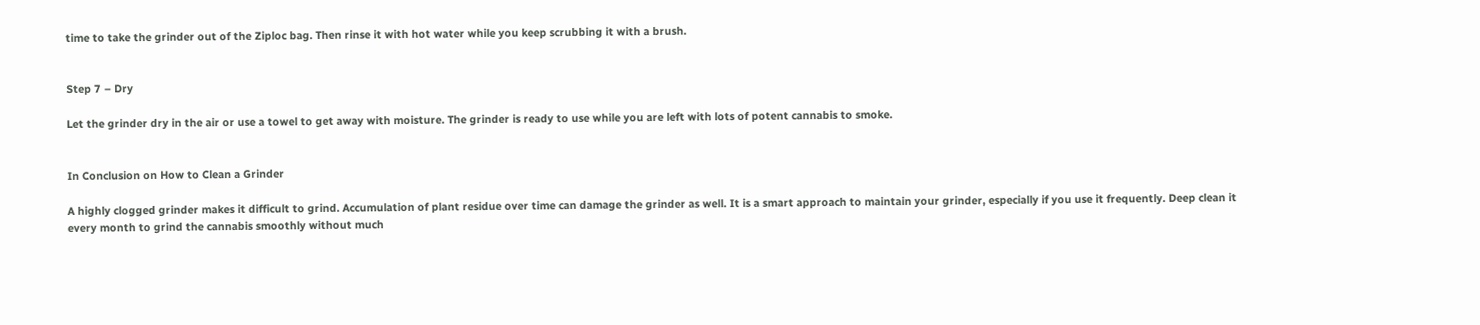time to take the grinder out of the Ziploc bag. Then rinse it with hot water while you keep scrubbing it with a brush.


Step 7 – Dry

Let the grinder dry in the air or use a towel to get away with moisture. The grinder is ready to use while you are left with lots of potent cannabis to smoke.


In Conclusion on How to Clean a Grinder

A highly clogged grinder makes it difficult to grind. Accumulation of plant residue over time can damage the grinder as well. It is a smart approach to maintain your grinder, especially if you use it frequently. Deep clean it every month to grind the cannabis smoothly without much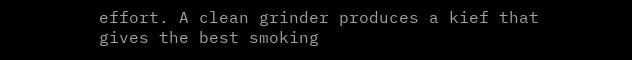effort. A clean grinder produces a kief that gives the best smoking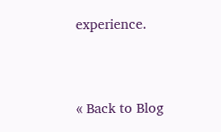experience.




« Back to Blog